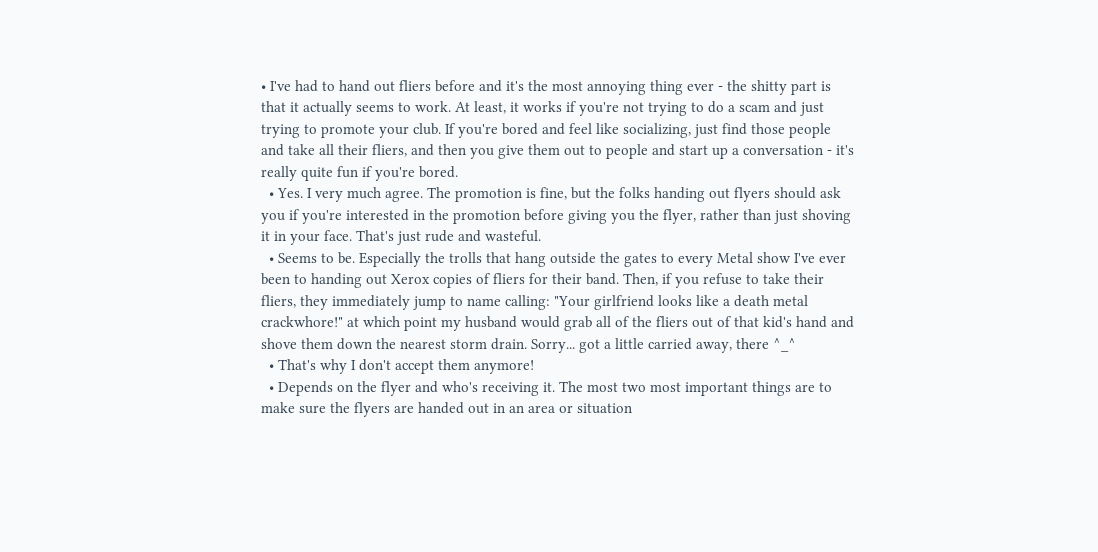• I've had to hand out fliers before and it's the most annoying thing ever - the shitty part is that it actually seems to work. At least, it works if you're not trying to do a scam and just trying to promote your club. If you're bored and feel like socializing, just find those people and take all their fliers, and then you give them out to people and start up a conversation - it's really quite fun if you're bored.
  • Yes. I very much agree. The promotion is fine, but the folks handing out flyers should ask you if you're interested in the promotion before giving you the flyer, rather than just shoving it in your face. That's just rude and wasteful.
  • Seems to be. Especially the trolls that hang outside the gates to every Metal show I've ever been to handing out Xerox copies of fliers for their band. Then, if you refuse to take their fliers, they immediately jump to name calling: "Your girlfriend looks like a death metal crackwhore!" at which point my husband would grab all of the fliers out of that kid's hand and shove them down the nearest storm drain. Sorry... got a little carried away, there ^_^
  • That's why I don't accept them anymore!
  • Depends on the flyer and who's receiving it. The most two most important things are to make sure the flyers are handed out in an area or situation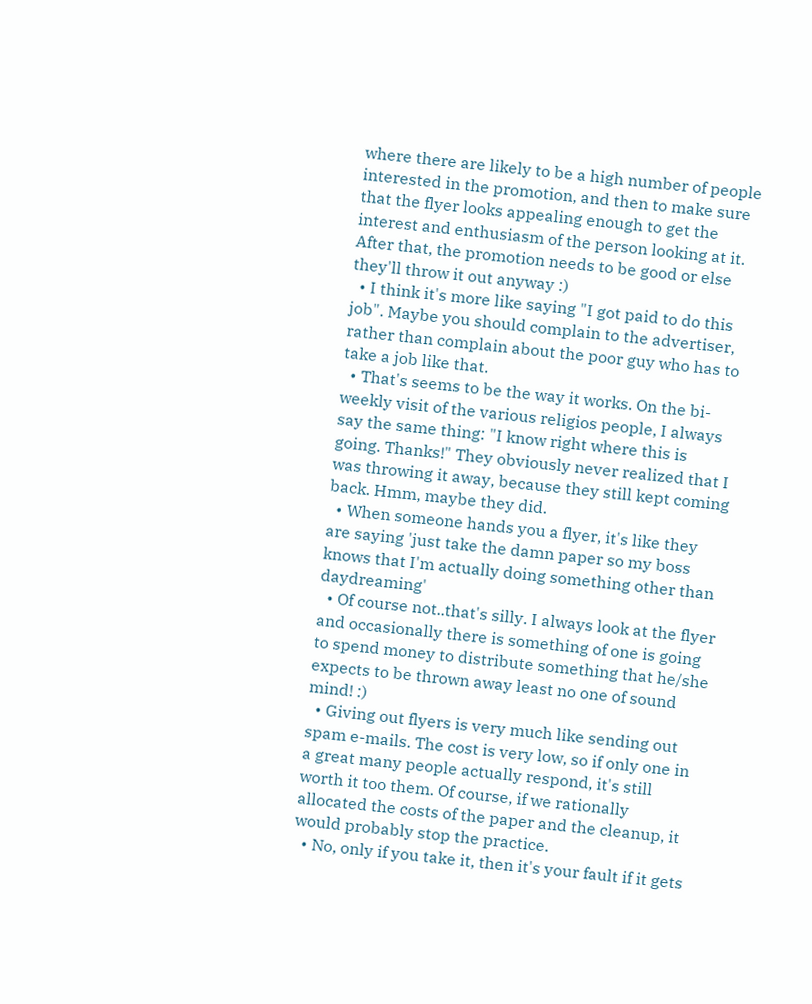where there are likely to be a high number of people interested in the promotion, and then to make sure that the flyer looks appealing enough to get the interest and enthusiasm of the person looking at it. After that, the promotion needs to be good or else they'll throw it out anyway :)
  • I think it's more like saying "I got paid to do this job". Maybe you should complain to the advertiser, rather than complain about the poor guy who has to take a job like that.
  • That's seems to be the way it works. On the bi-weekly visit of the various religios people, I always say the same thing: "I know right where this is going. Thanks!" They obviously never realized that I was throwing it away, because they still kept coming back. Hmm, maybe they did.
  • When someone hands you a flyer, it's like they are saying 'just take the damn paper so my boss knows that I'm actually doing something other than daydreaming'
  • Of course not..that's silly. I always look at the flyer and occasionally there is something of one is going to spend money to distribute something that he/she expects to be thrown away least no one of sound mind! :)
  • Giving out flyers is very much like sending out spam e-mails. The cost is very low, so if only one in a great many people actually respond, it's still worth it too them. Of course, if we rationally allocated the costs of the paper and the cleanup, it would probably stop the practice.
  • No, only if you take it, then it's your fault if it gets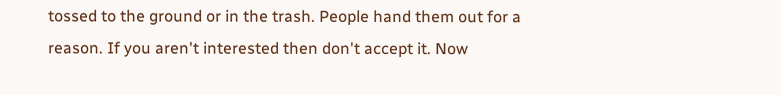tossed to the ground or in the trash. People hand them out for a reason. If you aren't interested then don't accept it. Now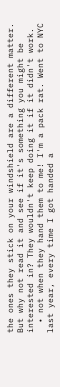the ones they stick on your windshield are a different matter. But why not read it and see if it's something you might be interested in? They wouldn't keep doing it if it didn't work.
  • not when they hand them to me! I'm a pack rat. Went to NYC last year, every time I got handed a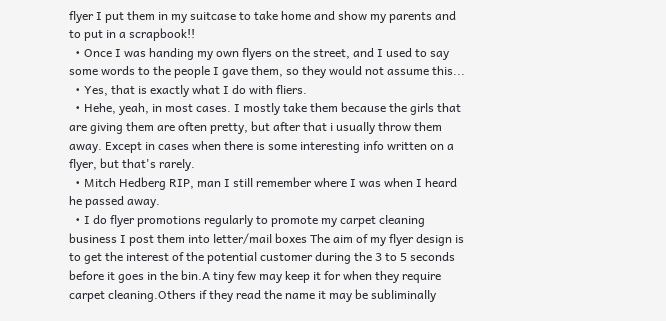flyer I put them in my suitcase to take home and show my parents and to put in a scrapbook!!
  • Once I was handing my own flyers on the street, and I used to say some words to the people I gave them, so they would not assume this...
  • Yes, that is exactly what I do with fliers.
  • Hehe, yeah, in most cases. I mostly take them because the girls that are giving them are often pretty, but after that i usually throw them away. Except in cases when there is some interesting info written on a flyer, but that's rarely.
  • Mitch Hedberg RIP, man I still remember where I was when I heard he passed away.
  • I do flyer promotions regularly to promote my carpet cleaning business I post them into letter/mail boxes The aim of my flyer design is to get the interest of the potential customer during the 3 to 5 seconds before it goes in the bin.A tiny few may keep it for when they require carpet cleaning.Others if they read the name it may be subliminally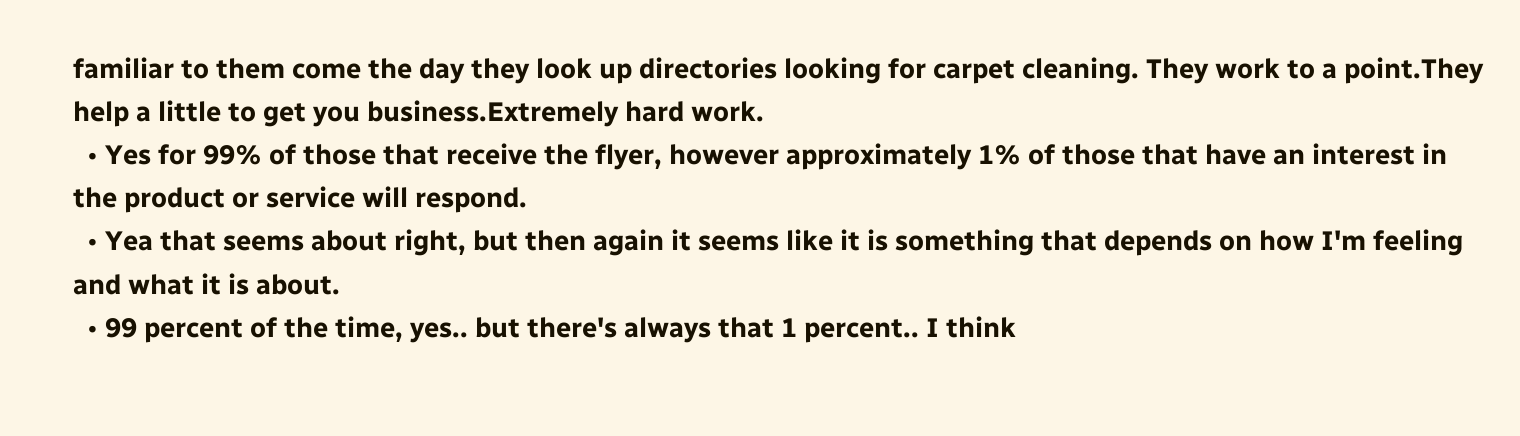familiar to them come the day they look up directories looking for carpet cleaning. They work to a point.They help a little to get you business.Extremely hard work.
  • Yes for 99% of those that receive the flyer, however approximately 1% of those that have an interest in the product or service will respond.
  • Yea that seems about right, but then again it seems like it is something that depends on how I'm feeling and what it is about.
  • 99 percent of the time, yes.. but there's always that 1 percent.. I think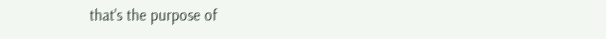that's the purpose of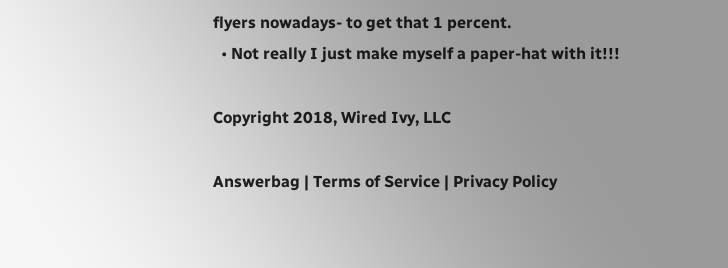flyers nowadays- to get that 1 percent.
  • Not really I just make myself a paper-hat with it!!!

Copyright 2018, Wired Ivy, LLC

Answerbag | Terms of Service | Privacy Policy